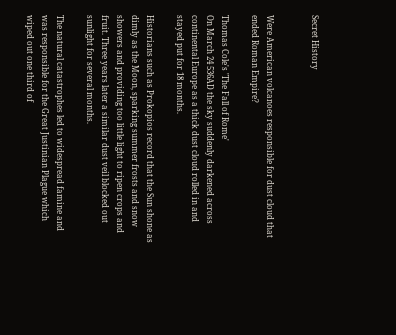Secret History


Were American volcanoes responsible for dust cloud that ended Roman Empire?

Thomas Cole's 'The Fall of Rome'
On March 24 536AD the sky suddenly darkened across continental Europe as a thick dust cloud rolled in and stayed put for 18 months.

Historians such as Prokopios record that the Sun shone as dimly as the Moon, sparking summer frosts and snow showers and providing too little light to ripen crops and fruit. Three years later a similar dust veil blocked out sunlight for several months.

The natural catastrophes led to widespread famine and was responsible for the Great Justinian Plague which wiped out one third of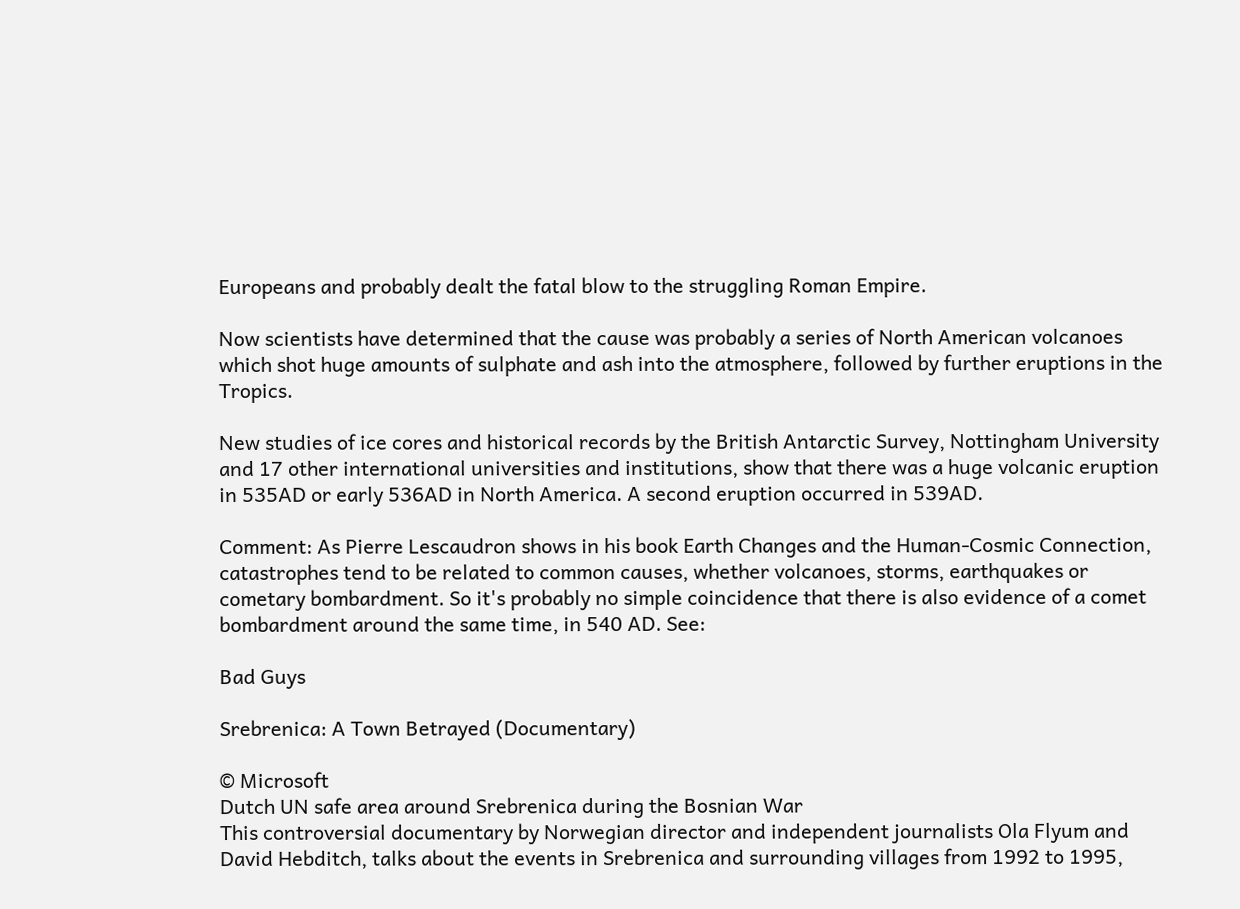Europeans and probably dealt the fatal blow to the struggling Roman Empire.

Now scientists have determined that the cause was probably a series of North American volcanoes which shot huge amounts of sulphate and ash into the atmosphere, followed by further eruptions in the Tropics.

New studies of ice cores and historical records by the British Antarctic Survey, Nottingham University and 17 other international universities and institutions, show that there was a huge volcanic eruption in 535AD or early 536AD in North America. A second eruption occurred in 539AD.

Comment: As Pierre Lescaudron shows in his book Earth Changes and the Human-Cosmic Connection, catastrophes tend to be related to common causes, whether volcanoes, storms, earthquakes or cometary bombardment. So it's probably no simple coincidence that there is also evidence of a comet bombardment around the same time, in 540 AD. See:

Bad Guys

Srebrenica: A Town Betrayed (Documentary)

© Microsoft
Dutch UN safe area around Srebrenica during the Bosnian War
This controversial documentary by Norwegian director and independent journalists Ola Flyum and David Hebditch, talks about the events in Srebrenica and surrounding villages from 1992 to 1995,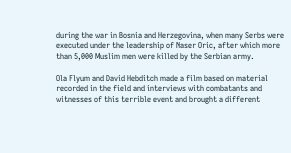during the war in Bosnia and Herzegovina, when many Serbs were executed under the leadership of Naser Oric, after which more than 5,000 Muslim men were killed by the Serbian army.

Ola Flyum and David Hebditch made a film based on material recorded in the field and interviews with combatants and witnesses of this terrible event and brought a different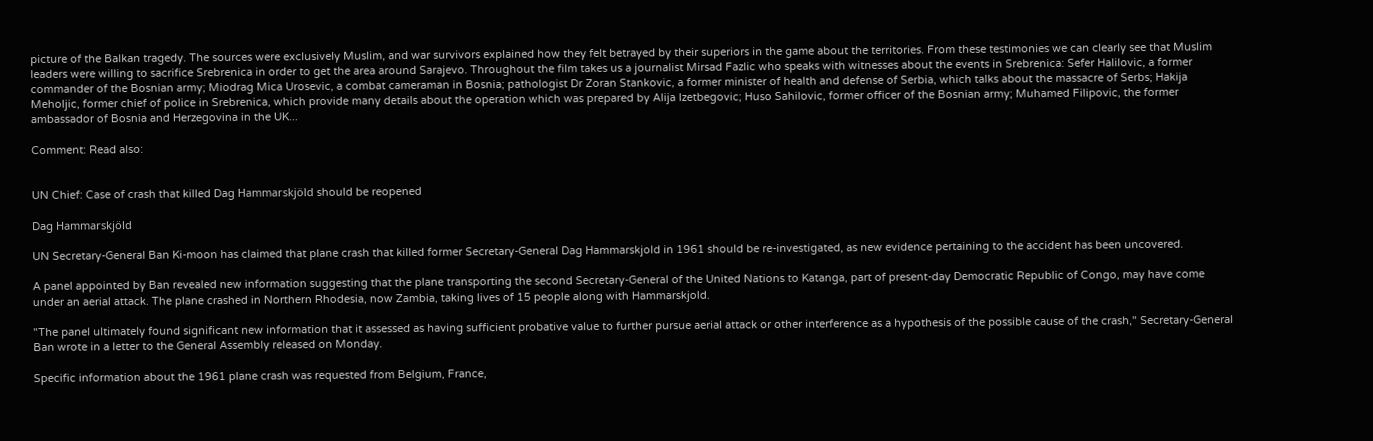picture of the Balkan tragedy. The sources were exclusively Muslim, and war survivors explained how they felt betrayed by their superiors in the game about the territories. From these testimonies we can clearly see that Muslim leaders were willing to sacrifice Srebrenica in order to get the area around Sarajevo. Throughout the film takes us a journalist Mirsad Fazlic who speaks with witnesses about the events in Srebrenica: Sefer Halilovic, a former commander of the Bosnian army; Miodrag Mica Urosevic, a combat cameraman in Bosnia; pathologist Dr Zoran Stankovic, a former minister of health and defense of Serbia, which talks about the massacre of Serbs; Hakija Meholjic, former chief of police in Srebrenica, which provide many details about the operation which was prepared by Alija Izetbegovic; Huso Sahilovic, former officer of the Bosnian army; Muhamed Filipovic, the former ambassador of Bosnia and Herzegovina in the UK...

Comment: Read also:


UN Chief: Case of crash that killed Dag Hammarskjöld should be reopened

Dag Hammarskjöld

UN Secretary-General Ban Ki-moon has claimed that plane crash that killed former Secretary-General Dag Hammarskjold in 1961 should be re-investigated, as new evidence pertaining to the accident has been uncovered.

A panel appointed by Ban revealed new information suggesting that the plane transporting the second Secretary-General of the United Nations to Katanga, part of present-day Democratic Republic of Congo, may have come under an aerial attack. The plane crashed in Northern Rhodesia, now Zambia, taking lives of 15 people along with Hammarskjold.

"The panel ultimately found significant new information that it assessed as having sufficient probative value to further pursue aerial attack or other interference as a hypothesis of the possible cause of the crash," Secretary-General Ban wrote in a letter to the General Assembly released on Monday.

Specific information about the 1961 plane crash was requested from Belgium, France,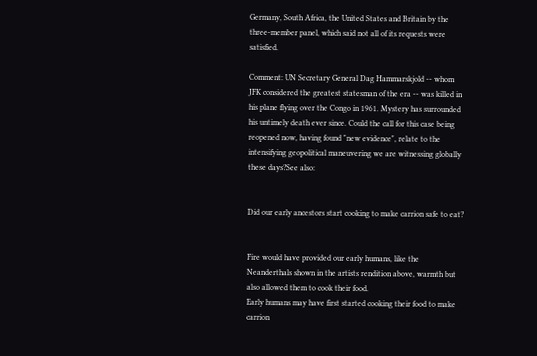Germany, South Africa, the United States and Britain by the three-member panel, which said not all of its requests were satisfied.

Comment: UN Secretary General Dag Hammarskjold -- whom JFK considered the greatest statesman of the era -- was killed in his plane flying over the Congo in 1961. Mystery has surrounded his untimely death ever since. Could the call for this case being reopened now, having found "new evidence", relate to the intensifying geopolitical maneuvering we are witnessing globally these days?See also:


Did our early ancestors start cooking to make carrion safe to eat?


Fire would have provided our early humans, like the Neanderthals shown in the artists rendition above, warmth but also allowed them to cook their food.
Early humans may have first started cooking their food to make carrion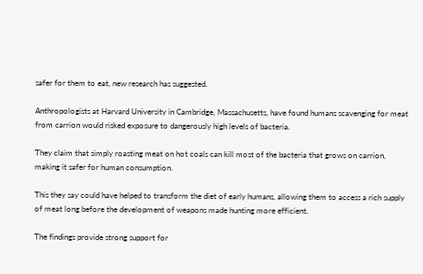safer for them to eat, new research has suggested.

Anthropologists at Harvard University in Cambridge, Massachusetts, have found humans scavenging for meat from carrion would risked exposure to dangerously high levels of bacteria.

They claim that simply roasting meat on hot coals can kill most of the bacteria that grows on carrion, making it safer for human consumption.

This they say could have helped to transform the diet of early humans, allowing them to access a rich supply of meat long before the development of weapons made hunting more efficient.

The findings provide strong support for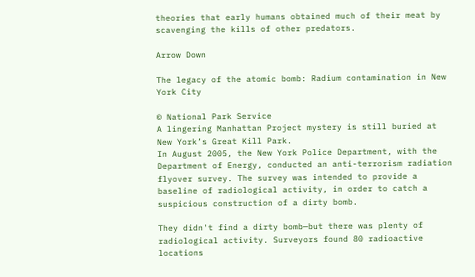theories that early humans obtained much of their meat by scavenging the kills of other predators.

Arrow Down

The legacy of the atomic bomb: Radium contamination in New York City

© National Park Service
A lingering Manhattan Project mystery is still buried at New York’s Great Kill Park.
In August 2005, the New York Police Department, with the Department of Energy, conducted an anti-terrorism radiation flyover survey. The survey was intended to provide a baseline of radiological activity, in order to catch a suspicious construction of a dirty bomb.

They didn't find a dirty bomb—but there was plenty of radiological activity. Surveyors found 80 radioactive locations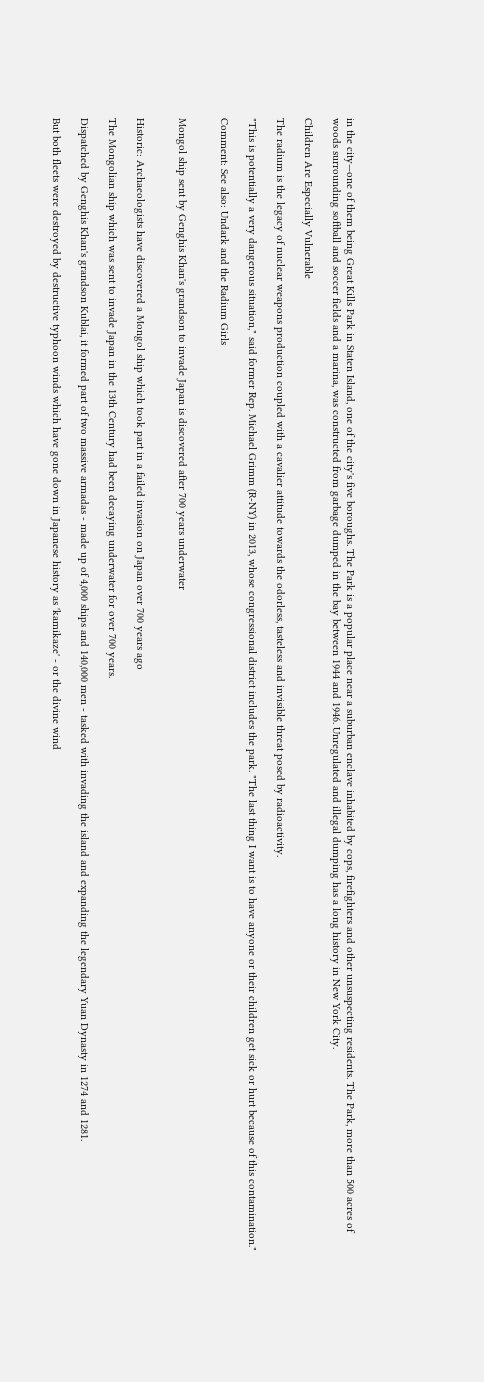in the city—one of them being Great Kills Park in Staten Island, one of the city's five boroughs. The Park is a popular place near a suburban enclave inhabited by cops, firefighters and other unsuspecting residents. The Park, more than 500 acres of woods surrounding softball and soccer fields and a marina, was constructed from garbage dumped in the bay between 1944 and 1946. Unregulated and illegal dumping has a long history in New York City.

Children Are Especially Vulnerable

The radium is the legacy of nuclear weapons production coupled with a cavalier attitude towards the odorless, tasteless and invisible threat posed by radioactivity.

"This is potentially a very dangerous situation," said former Rep. Michael Grimm (R-NY) in 2013, whose congressional district includes the park. "The last thing I want is to have anyone or their children get sick or hurt because of this contamination."

Comment: See also: Undark and the Radium Girls


Mongol ship sent by Genghis Khan's grandson to invade Japan is discovered after 700 years underwater


Historic: Archaeologists have discovered a Mongol ship which took part in a failed invasion on Japan over 700 years ago

The Mongolian ship which was sent to invade Japan in the 13th Century had been decaying underwater for over 700 years.

Dispatched by Genghis Khan's grandson Kublai, it formed part of two massive armadas - made up of 4,000 ships and 140,000 men - tasked with invading the island and expanding the legendary Yuan Dynasty in 1274 and 1281.

But both fleets were destroyed by destructive typhoon winds which have gone down in Japanese history as 'kamikaze' - or the divine wind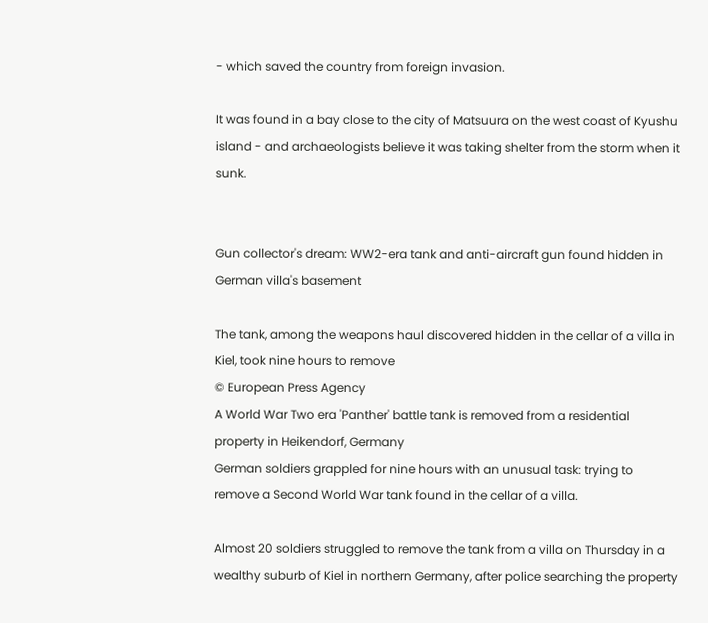- which saved the country from foreign invasion.

It was found in a bay close to the city of Matsuura on the west coast of Kyushu island - and archaeologists believe it was taking shelter from the storm when it sunk.


Gun collector's dream: WW2-era tank and anti-aircraft gun found hidden in German villa's basement

The tank, among the weapons haul discovered hidden in the cellar of a villa in Kiel, took nine hours to remove
© European Press Agency
A World War Two era 'Panther' battle tank is removed from a residential property in Heikendorf, Germany
German soldiers grappled for nine hours with an unusual task: trying to remove a Second World War tank found in the cellar of a villa.

Almost 20 soldiers struggled to remove the tank from a villa on Thursday in a wealthy suburb of Kiel in northern Germany, after police searching the property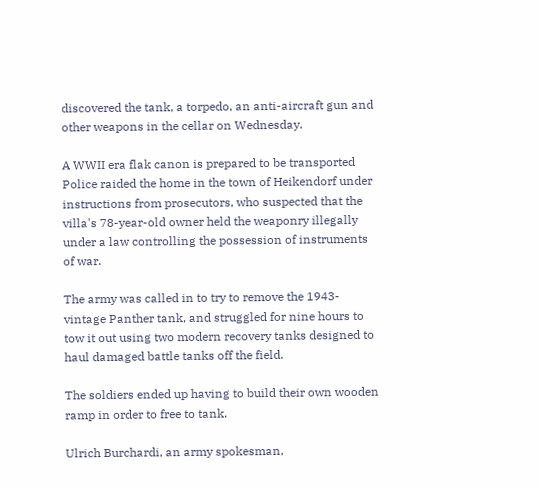discovered the tank, a torpedo, an anti-aircraft gun and other weapons in the cellar on Wednesday.

A WWII era flak canon is prepared to be transported
Police raided the home in the town of Heikendorf under instructions from prosecutors, who suspected that the villa's 78-year-old owner held the weaponry illegally under a law controlling the possession of instruments of war.

The army was called in to try to remove the 1943-vintage Panther tank, and struggled for nine hours to tow it out using two modern recovery tanks designed to haul damaged battle tanks off the field.

The soldiers ended up having to build their own wooden ramp in order to free to tank.

Ulrich Burchardi, an army spokesman,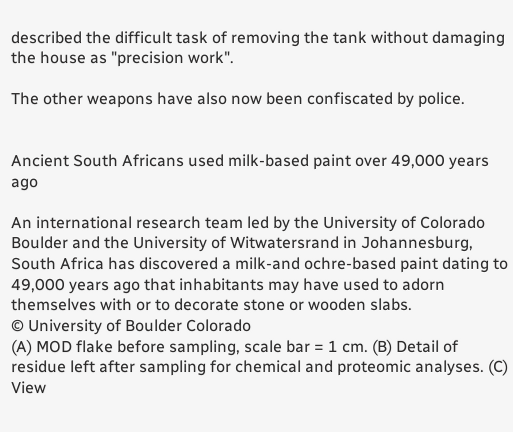described the difficult task of removing the tank without damaging the house as "precision work".

The other weapons have also now been confiscated by police.


Ancient South Africans used milk-based paint over 49,000 years ago

An international research team led by the University of Colorado Boulder and the University of Witwatersrand in Johannesburg, South Africa has discovered a milk-and ochre-based paint dating to 49,000 years ago that inhabitants may have used to adorn themselves with or to decorate stone or wooden slabs.
© University of Boulder Colorado
(A) MOD flake before sampling, scale bar = 1 cm. (B) Detail of residue left after sampling for chemical and proteomic analyses. (C) View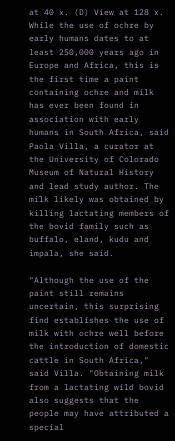at 40 x. (D) View at 128 x.
While the use of ochre by early humans dates to at least 250,000 years ago in Europe and Africa, this is the first time a paint containing ochre and milk has ever been found in association with early humans in South Africa, said Paola Villa, a curator at the University of Colorado Museum of Natural History and lead study author. The milk likely was obtained by killing lactating members of the bovid family such as buffalo, eland, kudu and impala, she said.

"Although the use of the paint still remains uncertain, this surprising find establishes the use of milk with ochre well before the introduction of domestic cattle in South Africa," said Villa. "Obtaining milk from a lactating wild bovid also suggests that the people may have attributed a special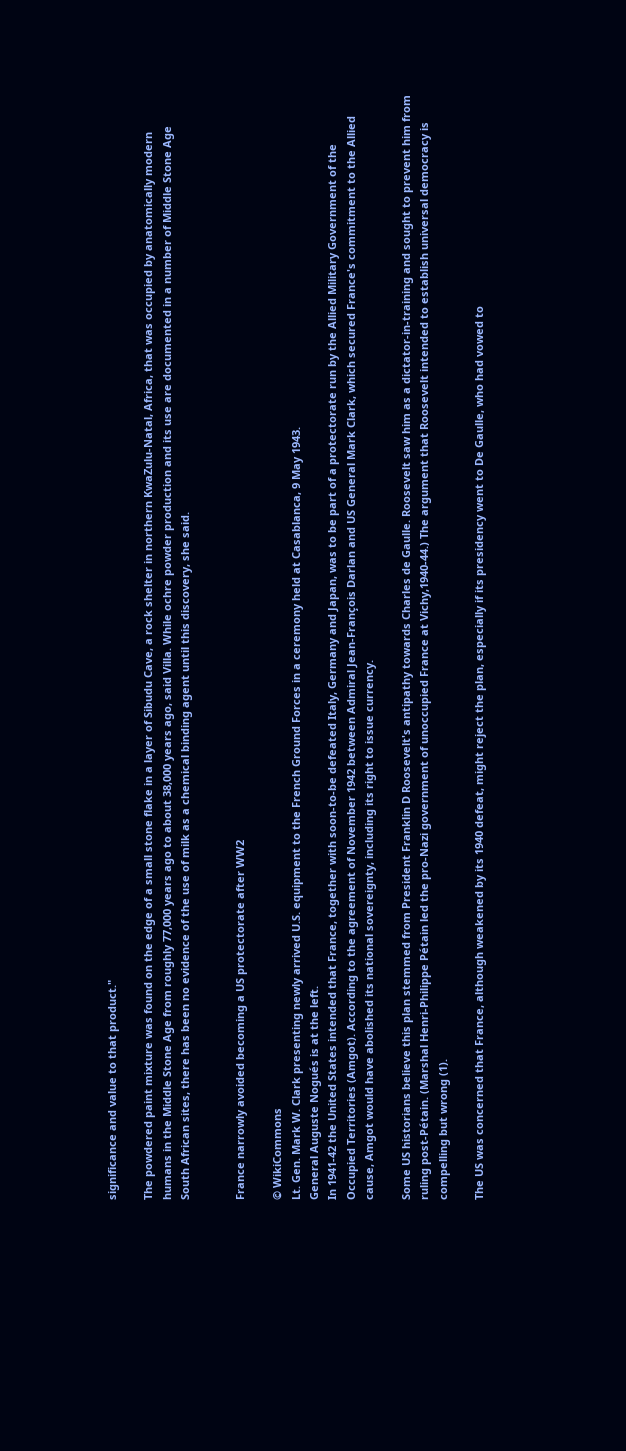significance and value to that product."

The powdered paint mixture was found on the edge of a small stone flake in a layer of Sibudu Cave, a rock shelter in northern KwaZulu-Natal, Africa, that was occupied by anatomically modern humans in the Middle Stone Age from roughly 77,000 years ago to about 38,000 years ago, said Villa. While ochre powder production and its use are documented in a number of Middle Stone Age South African sites, there has been no evidence of the use of milk as a chemical binding agent until this discovery, she said.


France narrowly avoided becoming a US protectorate after WW2

© WikiCommons
Lt. Gen. Mark W. Clark presenting newly arrived U.S. equipment to the French Ground Forces in a ceremony held at Casablanca, 9 May 1943.
General Auguste Nogués is at the left.
In 1941-42 the United States intended that France, together with soon-to-be defeated Italy, Germany and Japan, was to be part of a protectorate run by the Allied Military Government of the Occupied Territories (Amgot). According to the agreement of November 1942 between Admiral Jean-François Darlan and US General Mark Clark, which secured France's commitment to the Allied cause, Amgot would have abolished its national sovereignty, including its right to issue currency.

Some US historians believe this plan stemmed from President Franklin D Roosevelt's antipathy towards Charles de Gaulle. Roosevelt saw him as a dictator-in-training and sought to prevent him from ruling post-Pétain. (Marshal Henri-Philippe Pétain led the pro-Nazi government of unoccupied France at Vichy,1940-44.) The argument that Roosevelt intended to establish universal democracy is compelling but wrong (1).

The US was concerned that France, although weakened by its 1940 defeat, might reject the plan, especially if its presidency went to De Gaulle, who had vowed to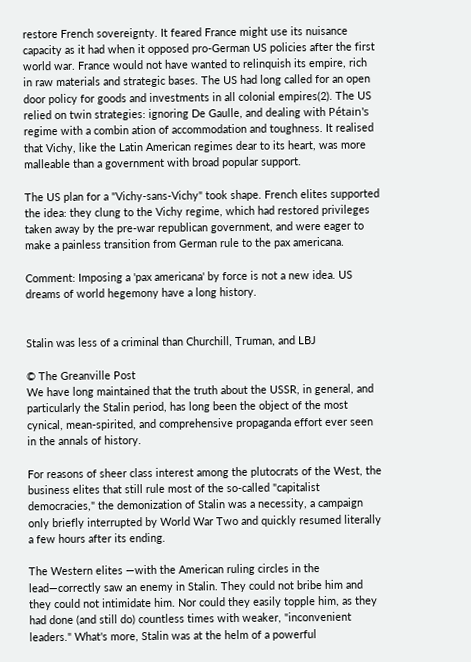restore French sovereignty. It feared France might use its nuisance capacity as it had when it opposed pro-German US policies after the first world war. France would not have wanted to relinquish its empire, rich in raw materials and strategic bases. The US had long called for an open door policy for goods and investments in all colonial empires(2). The US relied on twin strategies: ignoring De Gaulle, and dealing with Pétain's regime with a combin ation of accommodation and toughness. It realised that Vichy, like the Latin American regimes dear to its heart, was more malleable than a government with broad popular support.

The US plan for a "Vichy-sans-Vichy" took shape. French elites supported the idea: they clung to the Vichy regime, which had restored privileges taken away by the pre-war republican government, and were eager to make a painless transition from German rule to the pax americana.

Comment: Imposing a 'pax americana' by force is not a new idea. US dreams of world hegemony have a long history.


Stalin was less of a criminal than Churchill, Truman, and LBJ

© The Greanville Post
We have long maintained that the truth about the USSR, in general, and particularly the Stalin period, has long been the object of the most cynical, mean-spirited, and comprehensive propaganda effort ever seen in the annals of history.

For reasons of sheer class interest among the plutocrats of the West, the business elites that still rule most of the so-called "capitalist democracies," the demonization of Stalin was a necessity, a campaign only briefly interrupted by World War Two and quickly resumed literally a few hours after its ending.

The Western elites —with the American ruling circles in the lead—correctly saw an enemy in Stalin. They could not bribe him and they could not intimidate him. Nor could they easily topple him, as they had done (and still do) countless times with weaker, "inconvenient leaders." What's more, Stalin was at the helm of a powerful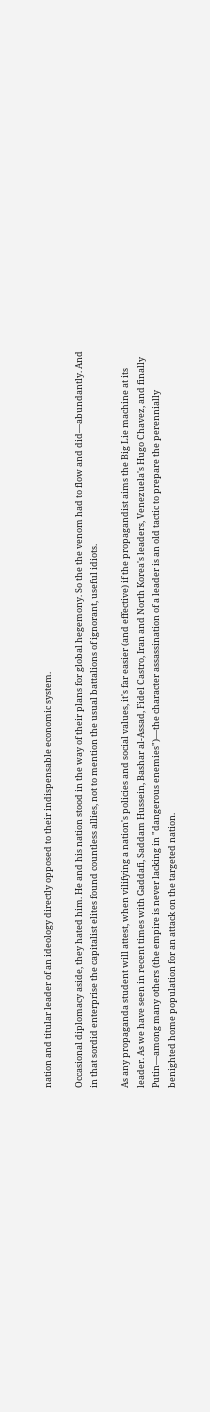nation and titular leader of an ideology directly opposed to their indispensable economic system.

Occasional diplomacy aside, they hated him. He and his nation stood in the way of their plans for global hegemony. So the the venom had to flow and did—abundantly. And in that sordid enterprise the capitalist elites found countless allies, not to mention the usual battalions of ignorant, useful idiots.

As any propaganda student will attest, when vilifying a nation's policies and social values, it's far easier (and effective) if the propagandist aims the Big Lie machine at its leader. As we have seen in recent times with Gaddafi, Saddam Hussein, Bashar al-Assad, Fidel Castro, Iran and North Korea's leaders, Venezuela's Hugo Chavez, and finally Putin—among many others (the empire is never lacking in "dangerous enemies")—the character assassination of a leader is an old tactic to prepare the perennially benighted home population for an attack on the targeted nation.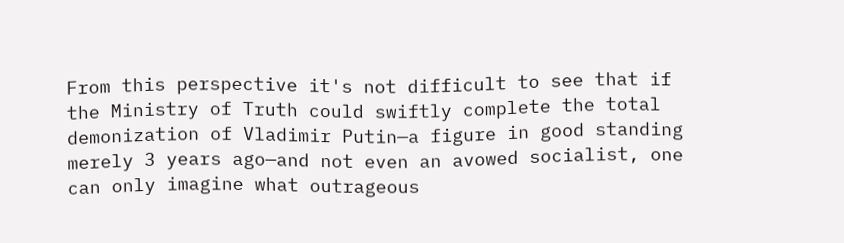From this perspective it's not difficult to see that if the Ministry of Truth could swiftly complete the total demonization of Vladimir Putin—a figure in good standing merely 3 years ago—and not even an avowed socialist, one can only imagine what outrageous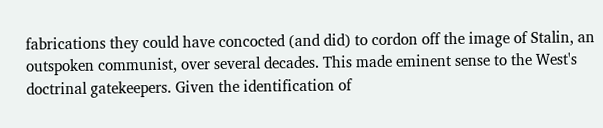fabrications they could have concocted (and did) to cordon off the image of Stalin, an outspoken communist, over several decades. This made eminent sense to the West's doctrinal gatekeepers. Given the identification of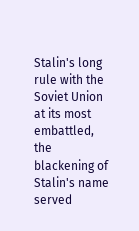Stalin's long rule with the Soviet Union at its most embattled, the blackening of Stalin's name served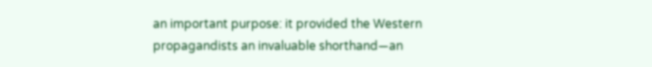an important purpose: it provided the Western propagandists an invaluable shorthand—an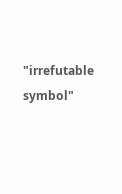"irrefutable symbol"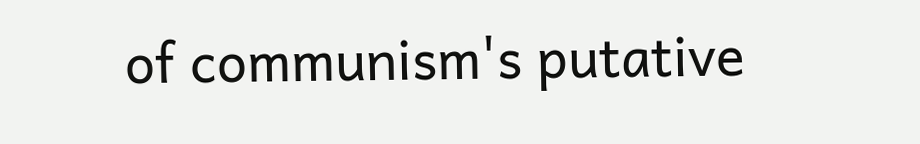of communism's putative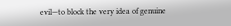evil—to block the very idea of genuine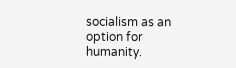socialism as an option for humanity.